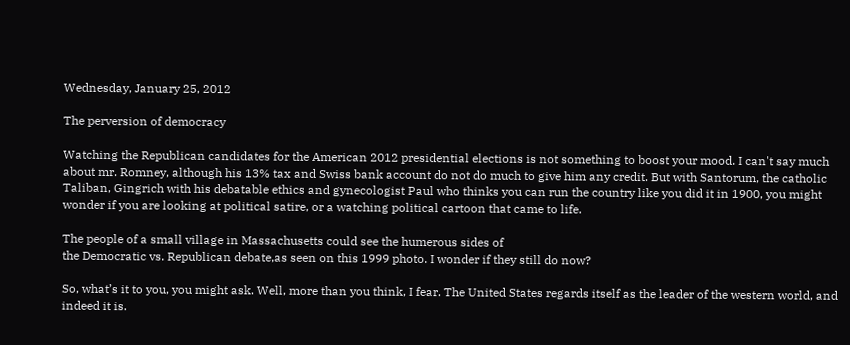Wednesday, January 25, 2012

The perversion of democracy

Watching the Republican candidates for the American 2012 presidential elections is not something to boost your mood. I can't say much about mr. Romney, although his 13% tax and Swiss bank account do not do much to give him any credit. But with Santorum, the catholic Taliban, Gingrich with his debatable ethics and gynecologist Paul who thinks you can run the country like you did it in 1900, you might wonder if you are looking at political satire, or a watching political cartoon that came to life.

The people of a small village in Massachusetts could see the humerous sides of
the Democratic vs. Republican debate,as seen on this 1999 photo. I wonder if they still do now?

So, what’s it to you, you might ask. Well, more than you think, I fear. The United States regards itself as the leader of the western world, and indeed it is.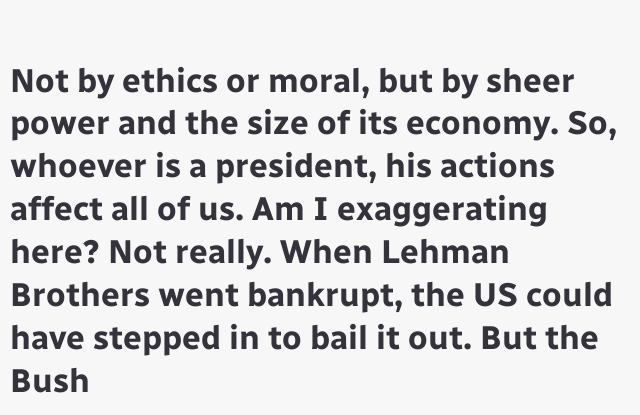Not by ethics or moral, but by sheer power and the size of its economy. So, whoever is a president, his actions affect all of us. Am I exaggerating here? Not really. When Lehman Brothers went bankrupt, the US could have stepped in to bail it out. But the Bush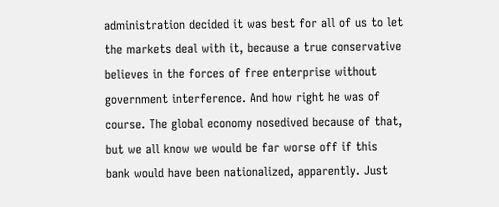administration decided it was best for all of us to let the markets deal with it, because a true conservative believes in the forces of free enterprise without government interference. And how right he was of course. The global economy nosedived because of that, but we all know we would be far worse off if this bank would have been nationalized, apparently. Just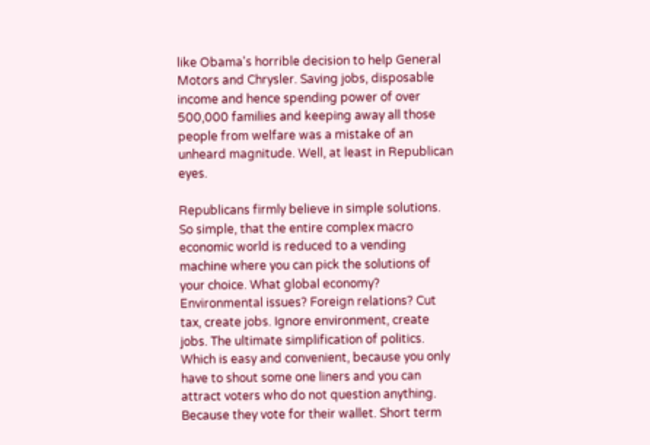like Obama's horrible decision to help General Motors and Chrysler. Saving jobs, disposable income and hence spending power of over 500,000 families and keeping away all those people from welfare was a mistake of an unheard magnitude. Well, at least in Republican eyes.

Republicans firmly believe in simple solutions. So simple, that the entire complex macro economic world is reduced to a vending machine where you can pick the solutions of your choice. What global economy? Environmental issues? Foreign relations? Cut tax, create jobs. Ignore environment, create jobs. The ultimate simplification of politics. Which is easy and convenient, because you only have to shout some one liners and you can attract voters who do not question anything. Because they vote for their wallet. Short term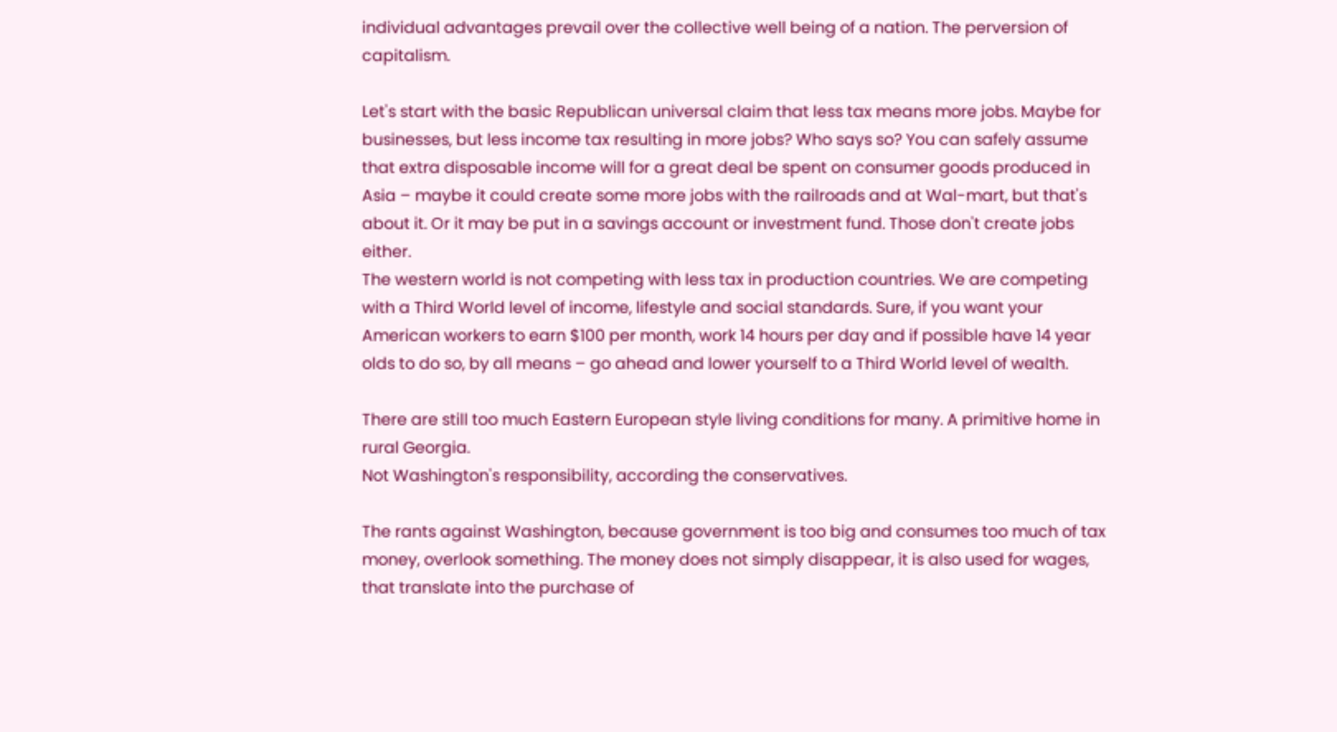individual advantages prevail over the collective well being of a nation. The perversion of capitalism.

Let's start with the basic Republican universal claim that less tax means more jobs. Maybe for businesses, but less income tax resulting in more jobs? Who says so? You can safely assume that extra disposable income will for a great deal be spent on consumer goods produced in Asia – maybe it could create some more jobs with the railroads and at Wal-mart, but that's about it. Or it may be put in a savings account or investment fund. Those don't create jobs either.
The western world is not competing with less tax in production countries. We are competing with a Third World level of income, lifestyle and social standards. Sure, if you want your American workers to earn $100 per month, work 14 hours per day and if possible have 14 year olds to do so, by all means – go ahead and lower yourself to a Third World level of wealth.

There are still too much Eastern European style living conditions for many. A primitive home in rural Georgia.
Not Washington's responsibility, according the conservatives.

The rants against Washington, because government is too big and consumes too much of tax money, overlook something. The money does not simply disappear, it is also used for wages, that translate into the purchase of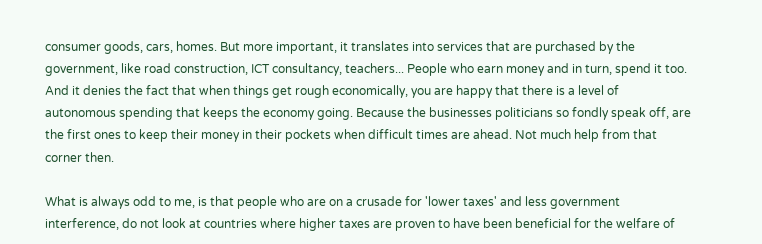consumer goods, cars, homes. But more important, it translates into services that are purchased by the government, like road construction, ICT consultancy, teachers... People who earn money and in turn, spend it too. And it denies the fact that when things get rough economically, you are happy that there is a level of autonomous spending that keeps the economy going. Because the businesses politicians so fondly speak off, are the first ones to keep their money in their pockets when difficult times are ahead. Not much help from that corner then.

What is always odd to me, is that people who are on a crusade for 'lower taxes' and less government interference, do not look at countries where higher taxes are proven to have been beneficial for the welfare of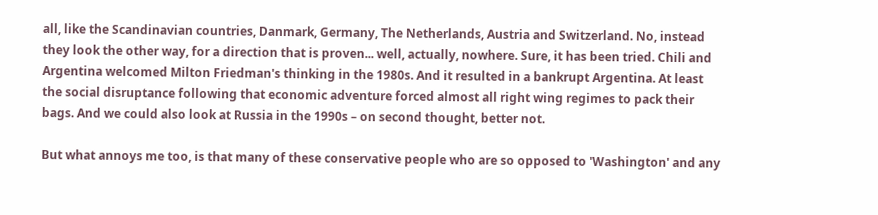all, like the Scandinavian countries, Danmark, Germany, The Netherlands, Austria and Switzerland. No, instead they look the other way, for a direction that is proven... well, actually, nowhere. Sure, it has been tried. Chili and Argentina welcomed Milton Friedman's thinking in the 1980s. And it resulted in a bankrupt Argentina. At least the social disruptance following that economic adventure forced almost all right wing regimes to pack their bags. And we could also look at Russia in the 1990s – on second thought, better not.

But what annoys me too, is that many of these conservative people who are so opposed to 'Washington' and any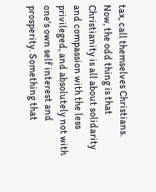tax, call themselves Christians. Now, the odd thing is that Christianity is all about solidarity and compassion with the less privileged, and absolutely not with one's own self interest and prosperity. Something that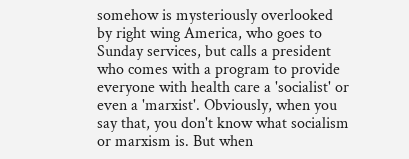somehow is mysteriously overlooked by right wing America, who goes to Sunday services, but calls a president who comes with a program to provide everyone with health care a 'socialist' or even a 'marxist'. Obviously, when you say that, you don't know what socialism or marxism is. But when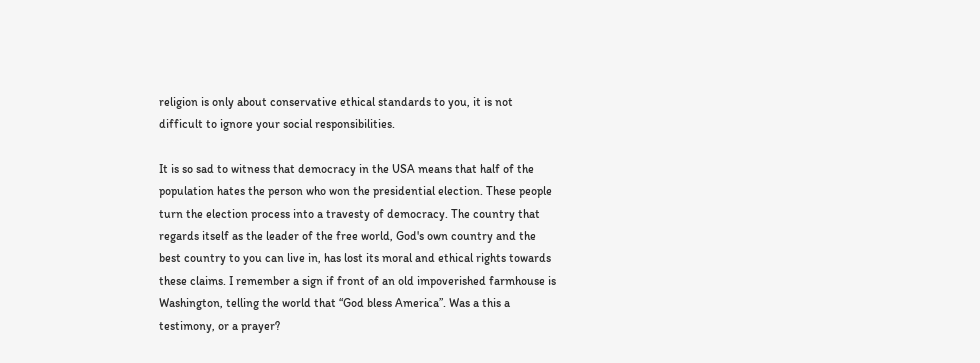religion is only about conservative ethical standards to you, it is not difficult to ignore your social responsibilities.

It is so sad to witness that democracy in the USA means that half of the population hates the person who won the presidential election. These people turn the election process into a travesty of democracy. The country that regards itself as the leader of the free world, God's own country and the best country to you can live in, has lost its moral and ethical rights towards these claims. I remember a sign if front of an old impoverished farmhouse is Washington, telling the world that “God bless America”. Was a this a testimony, or a prayer?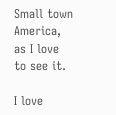Small town America, as I love to see it.

I love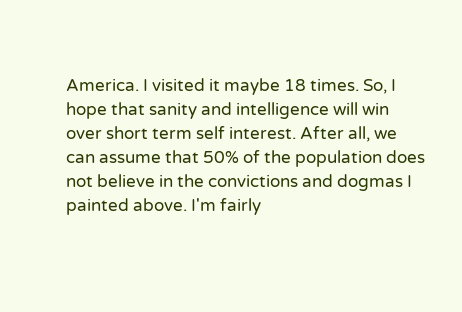America. I visited it maybe 18 times. So, I hope that sanity and intelligence will win over short term self interest. After all, we can assume that 50% of the population does not believe in the convictions and dogmas I painted above. I'm fairly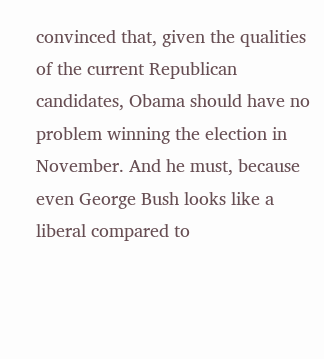convinced that, given the qualities of the current Republican candidates, Obama should have no problem winning the election in November. And he must, because even George Bush looks like a liberal compared to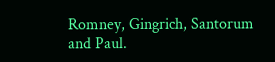Romney, Gingrich, Santorum and Paul.